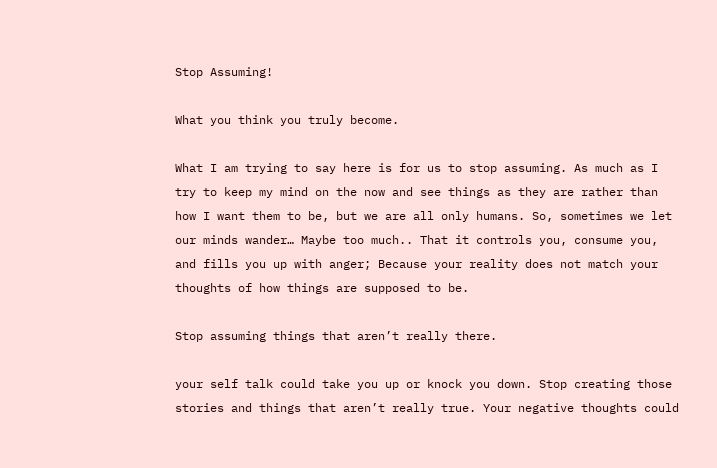Stop Assuming!

What you think you truly become.

What I am trying to say here is for us to stop assuming. As much as I try to keep my mind on the now and see things as they are rather than how I want them to be, but we are all only humans. So, sometimes we let our minds wander… Maybe too much.. That it controls you, consume you, and fills you up with anger; Because your reality does not match your thoughts of how things are supposed to be.

Stop assuming things that aren’t really there.

your self talk could take you up or knock you down. Stop creating those stories and things that aren’t really true. Your negative thoughts could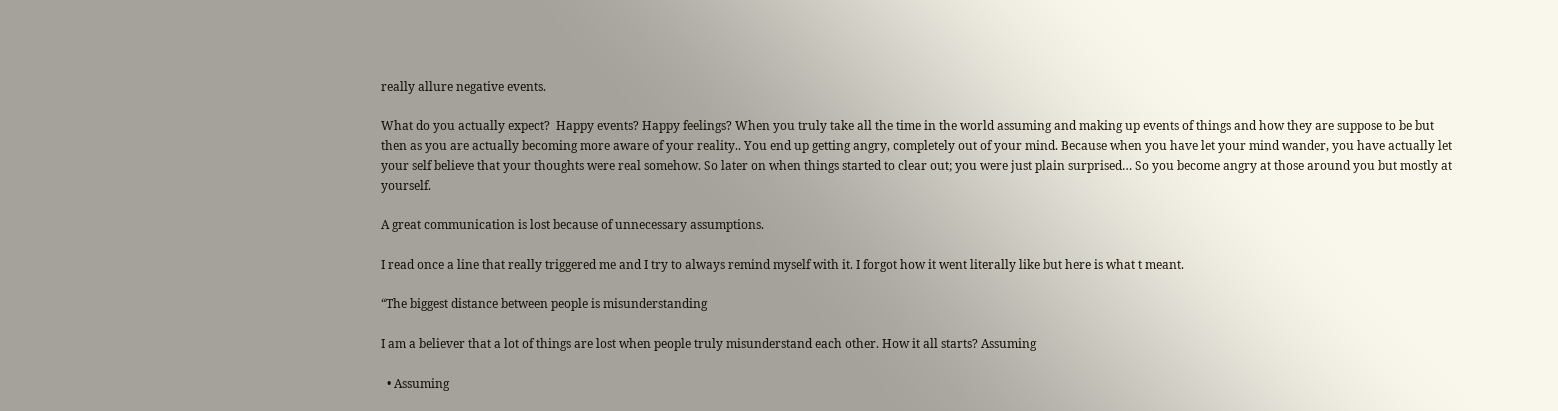really allure negative events.

What do you actually expect?  Happy events? Happy feelings? When you truly take all the time in the world assuming and making up events of things and how they are suppose to be but then as you are actually becoming more aware of your reality.. You end up getting angry, completely out of your mind. Because when you have let your mind wander, you have actually let your self believe that your thoughts were real somehow. So later on when things started to clear out; you were just plain surprised… So you become angry at those around you but mostly at yourself.

A great communication is lost because of unnecessary assumptions.

I read once a line that really triggered me and I try to always remind myself with it. I forgot how it went literally like but here is what t meant.

“The biggest distance between people is misunderstanding

I am a believer that a lot of things are lost when people truly misunderstand each other. How it all starts? Assuming

  • Assuming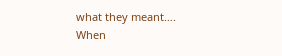what they meant…. When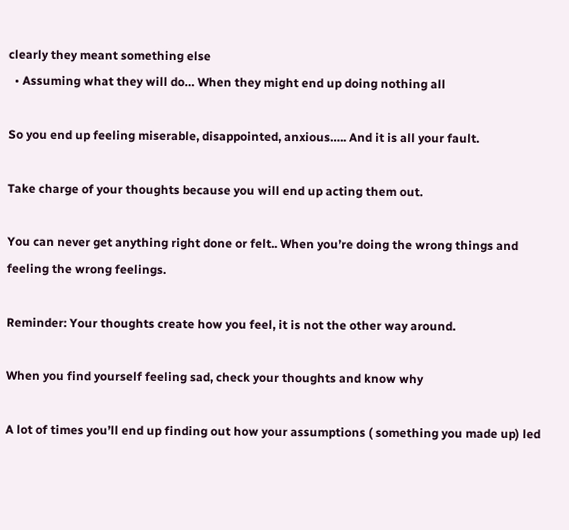clearly they meant something else
  • Assuming what they will do… When they might end up doing nothing all

So you end up feeling miserable, disappointed, anxious….. And it is all your fault.

Take charge of your thoughts because you will end up acting them out.

You can never get anything right done or felt.. When you’re doing the wrong things and feeling the wrong feelings.

Reminder: Your thoughts create how you feel, it is not the other way around.

When you find yourself feeling sad, check your thoughts and know why

A lot of times you’ll end up finding out how your assumptions ( something you made up) led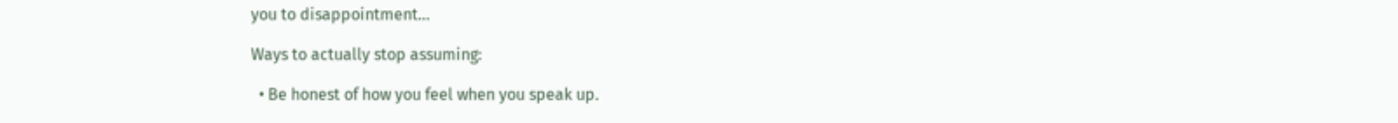you to disappointment…

Ways to actually stop assuming:

  • Be honest of how you feel when you speak up.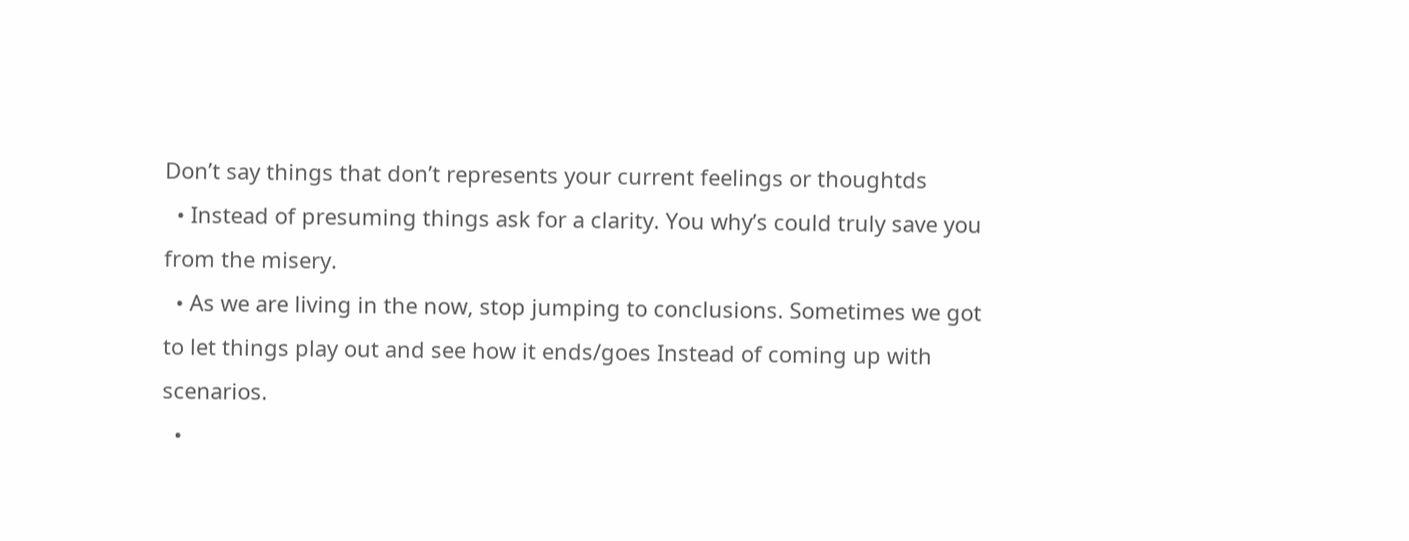Don’t say things that don’t represents your current feelings or thoughtds
  • Instead of presuming things ask for a clarity. You why’s could truly save you from the misery.
  • As we are living in the now, stop jumping to conclusions. Sometimes we got to let things play out and see how it ends/goes Instead of coming up with scenarios.
  •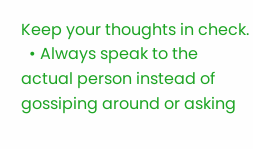Keep your thoughts in check.
  • Always speak to the actual person instead of gossiping around or asking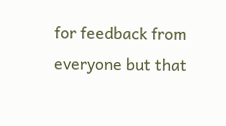for feedback from everyone but that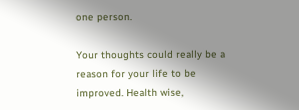one person.

Your thoughts could really be a reason for your life to be improved. Health wise,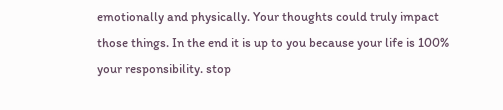emotionally and physically. Your thoughts could truly impact those things. In the end it is up to you because your life is 100% your responsibility. stop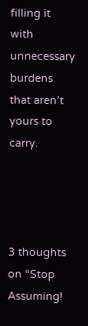filling it with unnecessary burdens that aren’t yours to carry.




3 thoughts on “Stop Assuming!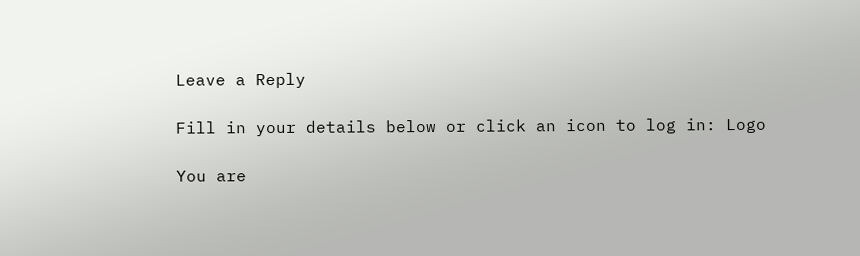Leave a Reply

Fill in your details below or click an icon to log in: Logo

You are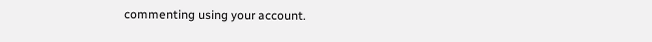commenting using your account.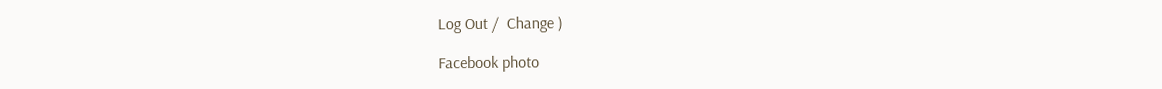Log Out /  Change )

Facebook photo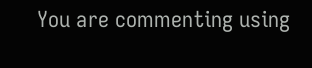You are commenting using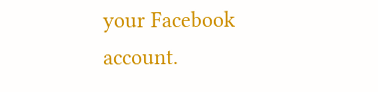your Facebook account.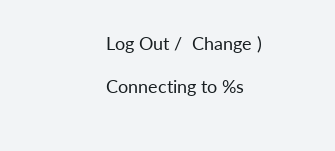Log Out /  Change )

Connecting to %s